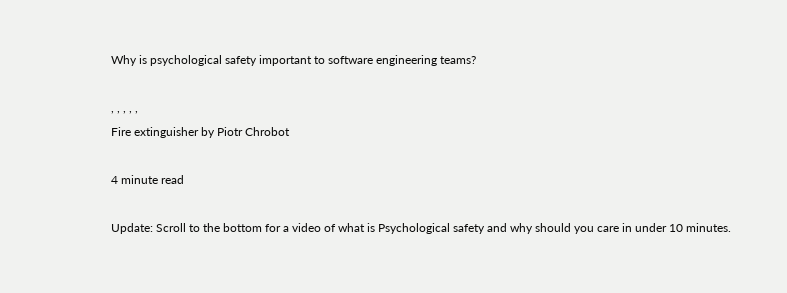Why is psychological safety important to software engineering teams?

, , , , ,
Fire extinguisher by Piotr Chrobot

4 minute read

Update: Scroll to the bottom for a video of what is Psychological safety and why should you care in under 10 minutes.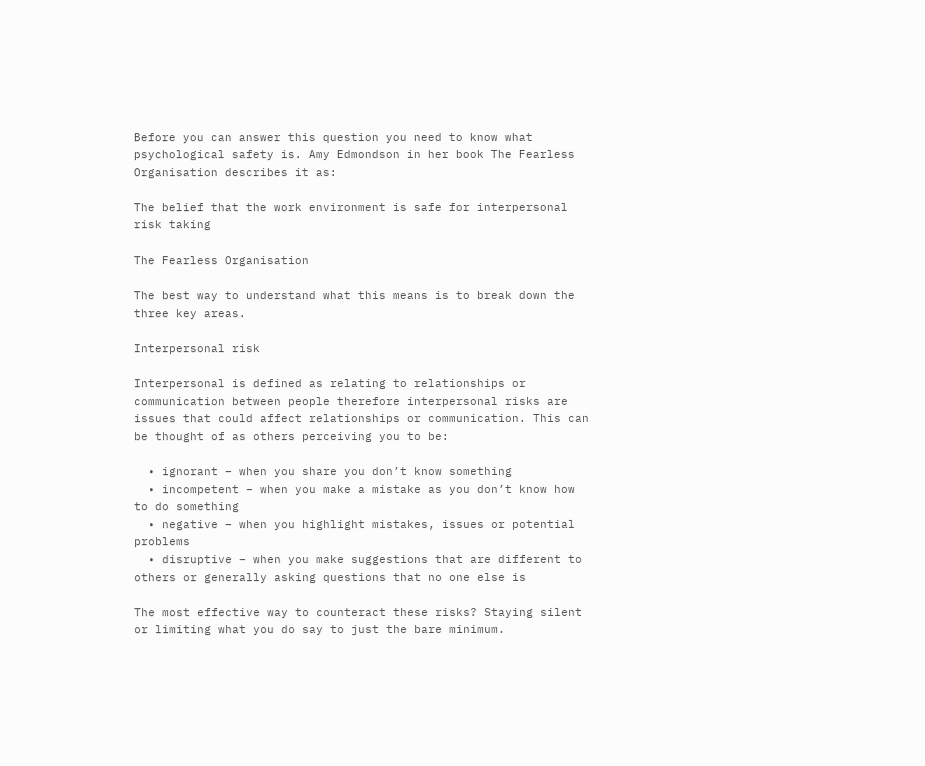Before you can answer this question you need to know what psychological safety is. Amy Edmondson in her book The Fearless Organisation describes it as:

The belief that the work environment is safe for interpersonal risk taking

The Fearless Organisation

The best way to understand what this means is to break down the three key areas.

Interpersonal risk

Interpersonal is defined as relating to relationships or communication between people therefore interpersonal risks are issues that could affect relationships or communication. This can be thought of as others perceiving you to be:

  • ignorant – when you share you don’t know something
  • incompetent – when you make a mistake as you don’t know how to do something
  • negative – when you highlight mistakes, issues or potential problems
  • disruptive – when you make suggestions that are different to others or generally asking questions that no one else is

The most effective way to counteract these risks? Staying silent or limiting what you do say to just the bare minimum.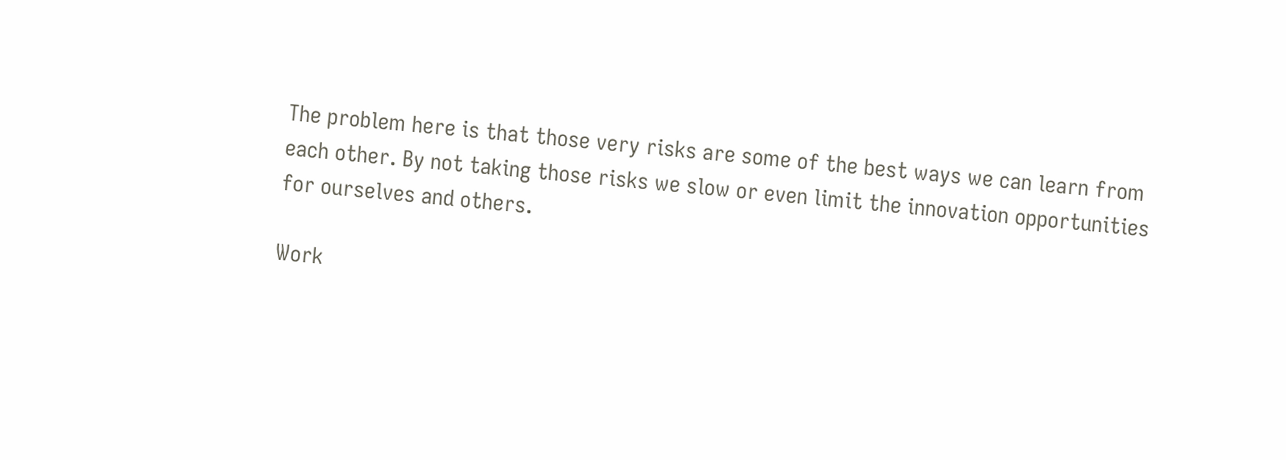The problem here is that those very risks are some of the best ways we can learn from each other. By not taking those risks we slow or even limit the innovation opportunities for ourselves and others.

Work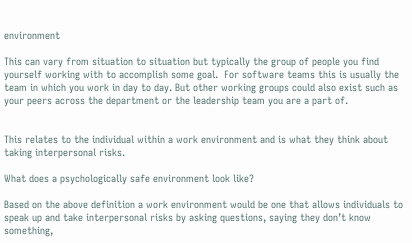environment

This can vary from situation to situation but typically the group of people you find yourself working with to accomplish some goal.  For software teams this is usually the team in which you work in day to day. But other working groups could also exist such as your peers across the department or the leadership team you are a part of.


This relates to the individual within a work environment and is what they think about taking interpersonal risks.

What does a psychologically safe environment look like?

Based on the above definition a work environment would be one that allows individuals to speak up and take interpersonal risks by asking questions, saying they don’t know something,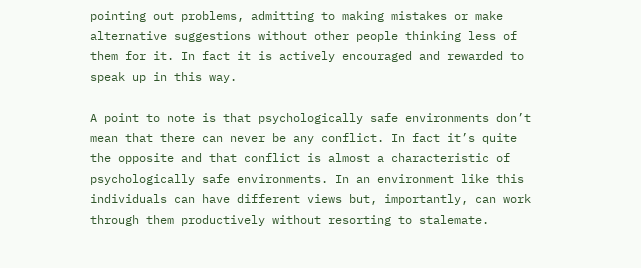pointing out problems, admitting to making mistakes or make alternative suggestions without other people thinking less of them for it. In fact it is actively encouraged and rewarded to speak up in this way.

A point to note is that psychologically safe environments don’t mean that there can never be any conflict. In fact it’s quite the opposite and that conflict is almost a characteristic of psychologically safe environments. In an environment like this individuals can have different views but, importantly, can work through them productively without resorting to stalemate.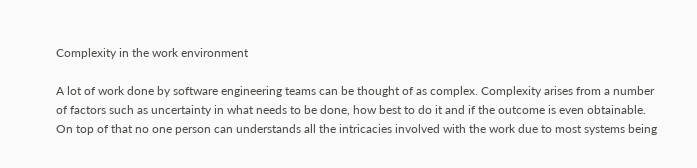Complexity in the work environment

A lot of work done by software engineering teams can be thought of as complex. Complexity arises from a number of factors such as uncertainty in what needs to be done, how best to do it and if the outcome is even obtainable. On top of that no one person can understands all the intricacies involved with the work due to most systems being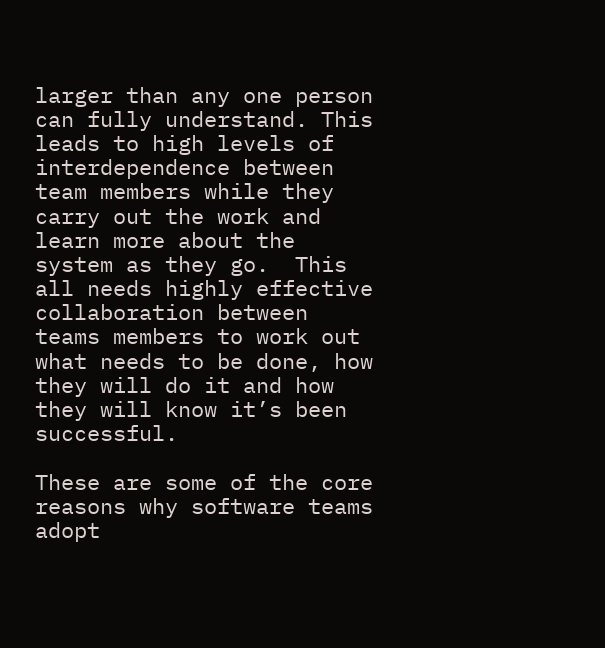larger than any one person can fully understand. This leads to high levels of interdependence between team members while they carry out the work and learn more about the system as they go.  This all needs highly effective collaboration between teams members to work out what needs to be done, how they will do it and how they will know it’s been successful.

These are some of the core reasons why software teams adopt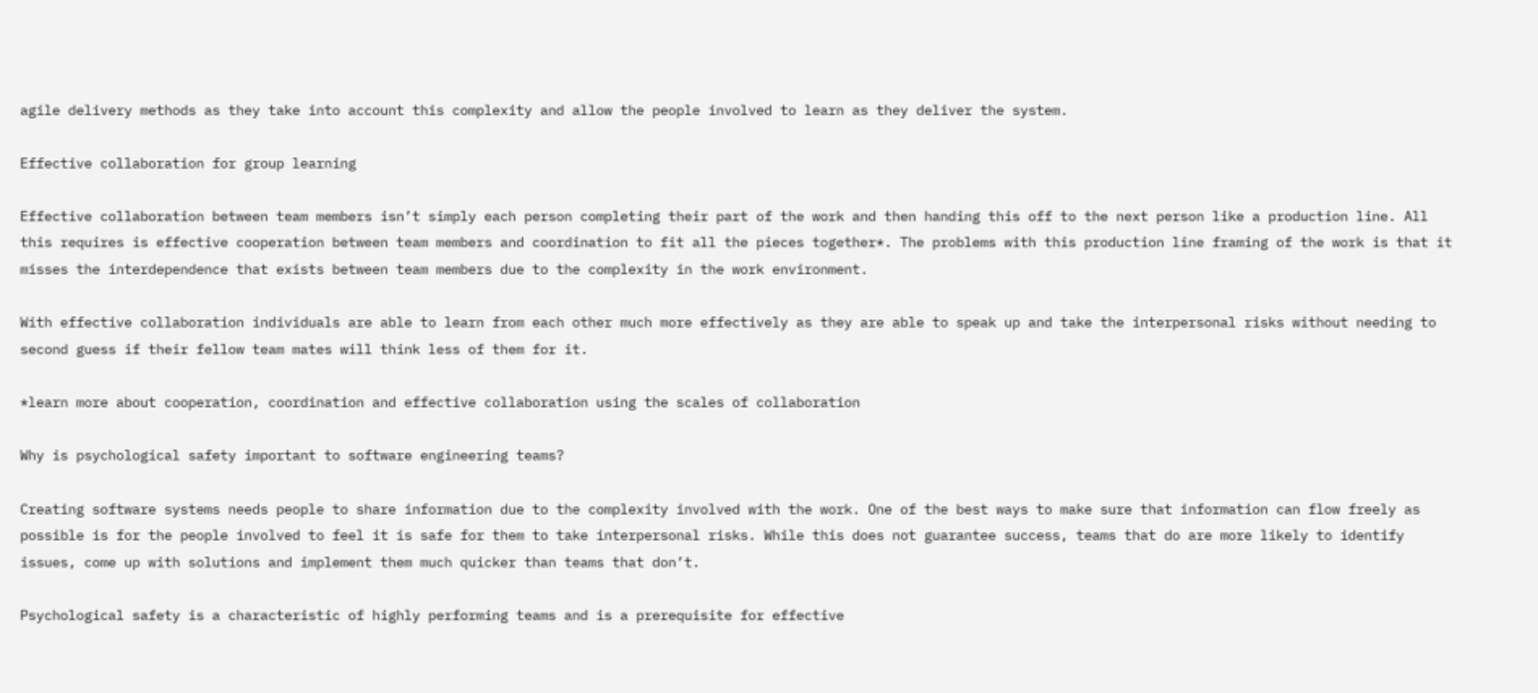agile delivery methods as they take into account this complexity and allow the people involved to learn as they deliver the system.

Effective collaboration for group learning

Effective collaboration between team members isn’t simply each person completing their part of the work and then handing this off to the next person like a production line. All this requires is effective cooperation between team members and coordination to fit all the pieces together*. The problems with this production line framing of the work is that it misses the interdependence that exists between team members due to the complexity in the work environment.

With effective collaboration individuals are able to learn from each other much more effectively as they are able to speak up and take the interpersonal risks without needing to second guess if their fellow team mates will think less of them for it.

*learn more about cooperation, coordination and effective collaboration using the scales of collaboration

Why is psychological safety important to software engineering teams?

Creating software systems needs people to share information due to the complexity involved with the work. One of the best ways to make sure that information can flow freely as possible is for the people involved to feel it is safe for them to take interpersonal risks. While this does not guarantee success, teams that do are more likely to identify issues, come up with solutions and implement them much quicker than teams that don’t.

Psychological safety is a characteristic of highly performing teams and is a prerequisite for effective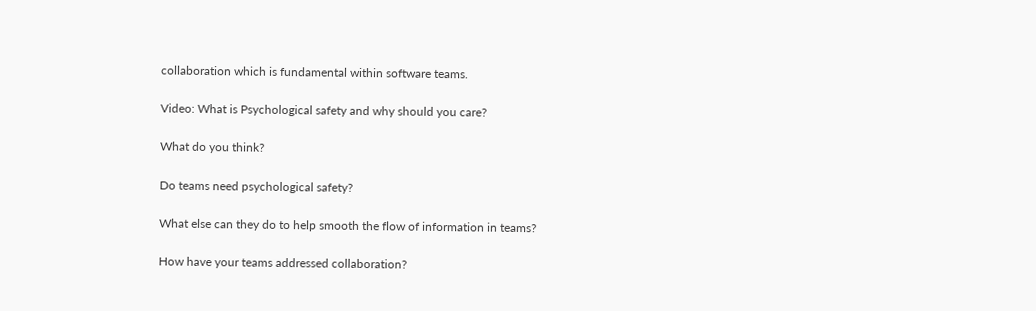collaboration which is fundamental within software teams.

Video: What is Psychological safety and why should you care?

What do you think?

Do teams need psychological safety?

What else can they do to help smooth the flow of information in teams?

How have your teams addressed collaboration?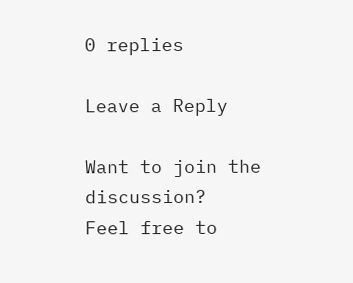0 replies

Leave a Reply

Want to join the discussion?
Feel free to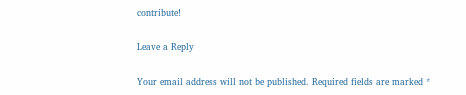contribute!

Leave a Reply

Your email address will not be published. Required fields are marked *